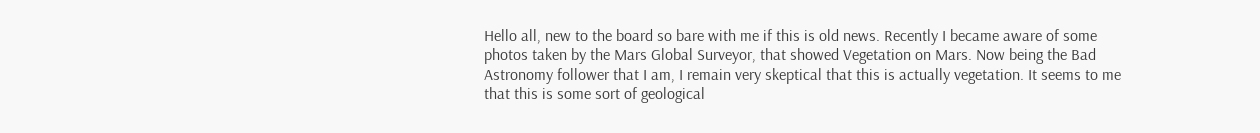Hello all, new to the board so bare with me if this is old news. Recently I became aware of some photos taken by the Mars Global Surveyor, that showed Vegetation on Mars. Now being the Bad Astronomy follower that I am, I remain very skeptical that this is actually vegetation. It seems to me that this is some sort of geological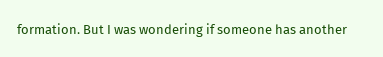formation. But I was wondering if someone has another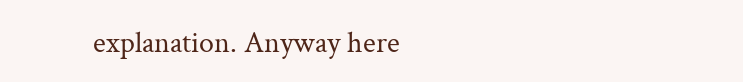explanation. Anyway here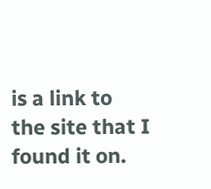is a link to the site that I found it on.